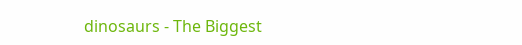dinosaurs - The Biggest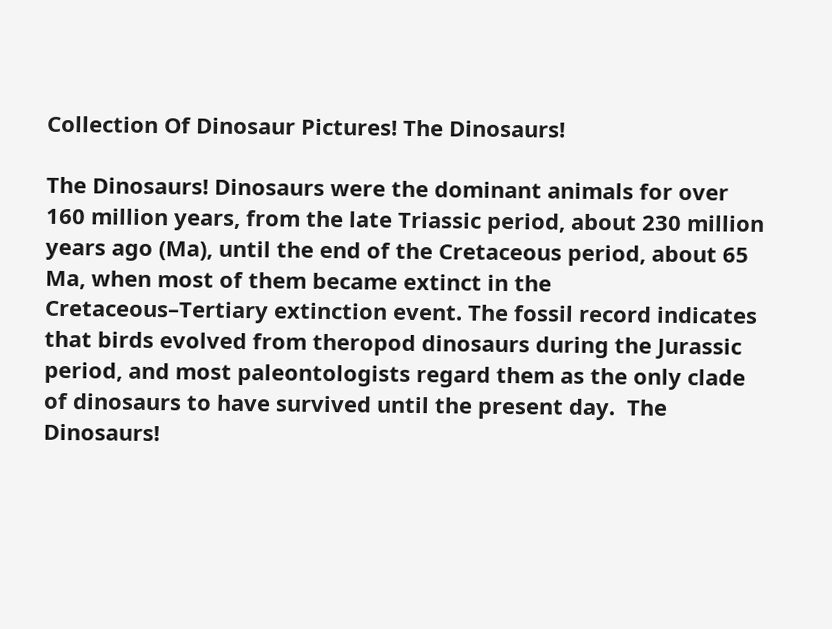Collection Of Dinosaur Pictures! The Dinosaurs!

The Dinosaurs! Dinosaurs were the dominant animals for over 160 million years, from the late Triassic period, about 230 million years ago (Ma), until the end of the Cretaceous period, about 65 Ma, when most of them became extinct in the Cretaceous–Tertiary extinction event. The fossil record indicates that birds evolved from theropod dinosaurs during the Jurassic period, and most paleontologists regard them as the only clade of dinosaurs to have survived until the present day.  The Dinosaurs!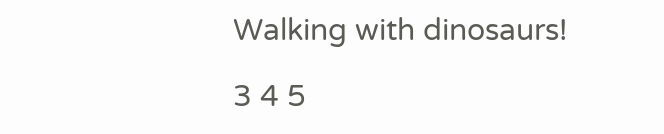Walking with dinosaurs!

3 4 5